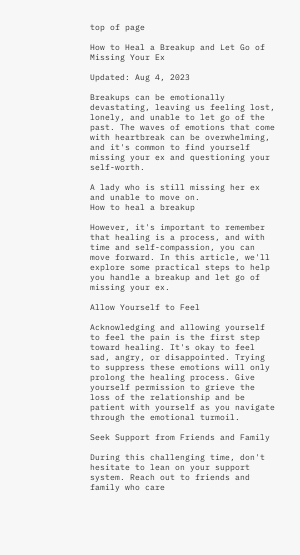top of page

How to Heal a Breakup and Let Go of Missing Your Ex

Updated: Aug 4, 2023

Breakups can be emotionally devastating, leaving us feeling lost, lonely, and unable to let go of the past. The waves of emotions that come with heartbreak can be overwhelming, and it's common to find yourself missing your ex and questioning your self-worth.

A lady who is still missing her ex and unable to move on.
How to heal a breakup

However, it's important to remember that healing is a process, and with time and self-compassion, you can move forward. In this article, we'll explore some practical steps to help you handle a breakup and let go of missing your ex.

Allow Yourself to Feel

Acknowledging and allowing yourself to feel the pain is the first step toward healing. It's okay to feel sad, angry, or disappointed. Trying to suppress these emotions will only prolong the healing process. Give yourself permission to grieve the loss of the relationship and be patient with yourself as you navigate through the emotional turmoil.

Seek Support from Friends and Family

During this challenging time, don't hesitate to lean on your support system. Reach out to friends and family who care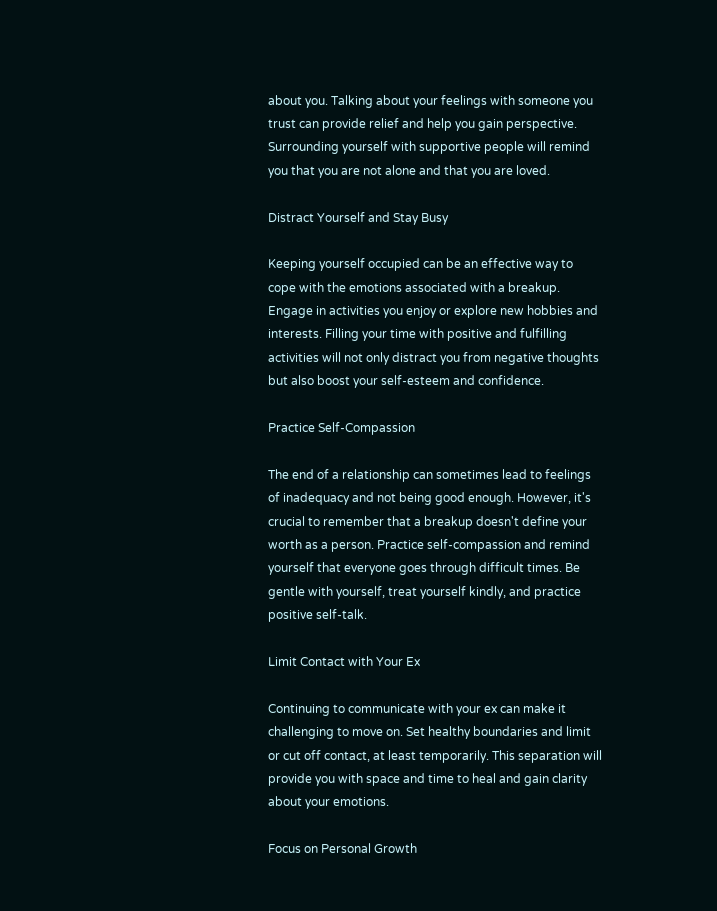about you. Talking about your feelings with someone you trust can provide relief and help you gain perspective. Surrounding yourself with supportive people will remind you that you are not alone and that you are loved.

Distract Yourself and Stay Busy

Keeping yourself occupied can be an effective way to cope with the emotions associated with a breakup. Engage in activities you enjoy or explore new hobbies and interests. Filling your time with positive and fulfilling activities will not only distract you from negative thoughts but also boost your self-esteem and confidence.

Practice Self-Compassion

The end of a relationship can sometimes lead to feelings of inadequacy and not being good enough. However, it's crucial to remember that a breakup doesn't define your worth as a person. Practice self-compassion and remind yourself that everyone goes through difficult times. Be gentle with yourself, treat yourself kindly, and practice positive self-talk.

Limit Contact with Your Ex

Continuing to communicate with your ex can make it challenging to move on. Set healthy boundaries and limit or cut off contact, at least temporarily. This separation will provide you with space and time to heal and gain clarity about your emotions.

Focus on Personal Growth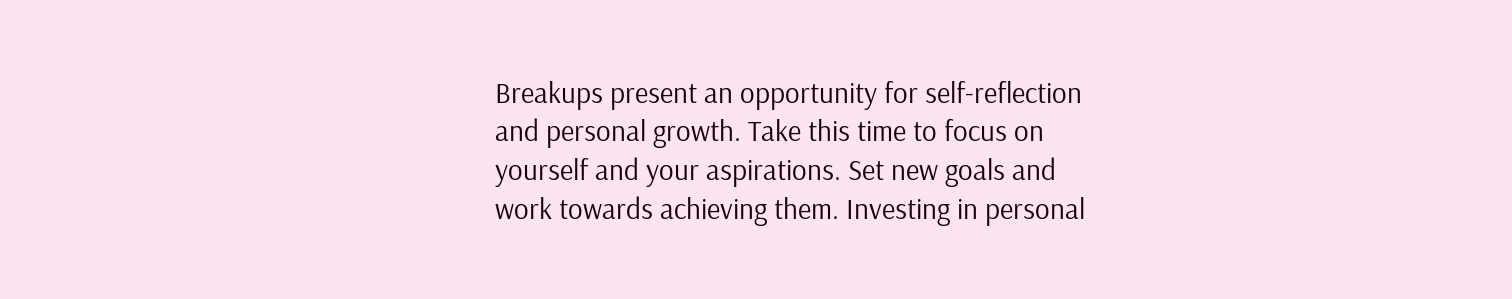Breakups present an opportunity for self-reflection and personal growth. Take this time to focus on yourself and your aspirations. Set new goals and work towards achieving them. Investing in personal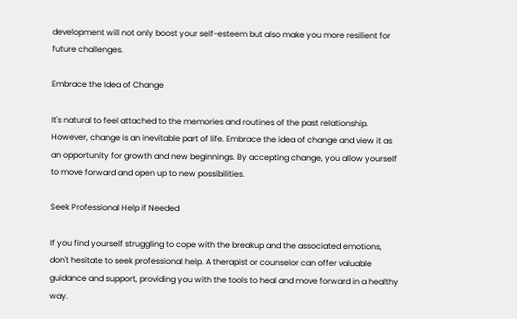development will not only boost your self-esteem but also make you more resilient for future challenges.

Embrace the Idea of Change

It's natural to feel attached to the memories and routines of the past relationship. However, change is an inevitable part of life. Embrace the idea of change and view it as an opportunity for growth and new beginnings. By accepting change, you allow yourself to move forward and open up to new possibilities.

Seek Professional Help if Needed

If you find yourself struggling to cope with the breakup and the associated emotions, don't hesitate to seek professional help. A therapist or counselor can offer valuable guidance and support, providing you with the tools to heal and move forward in a healthy way.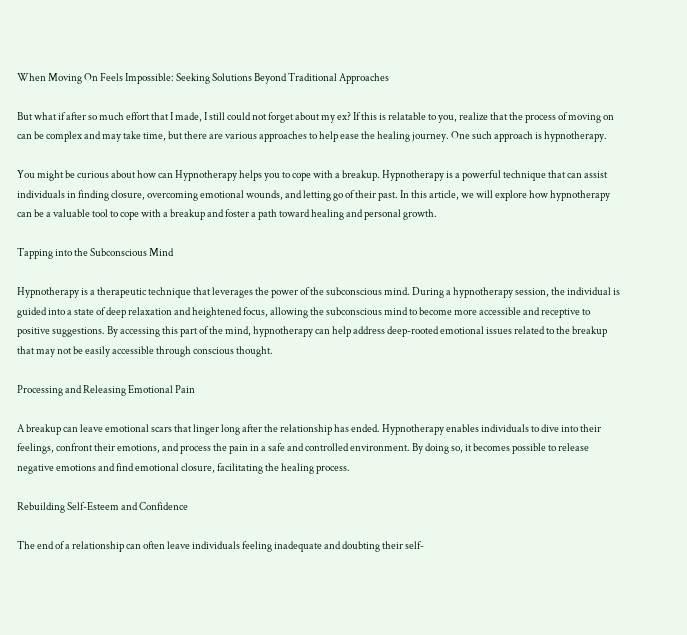When Moving On Feels Impossible: Seeking Solutions Beyond Traditional Approaches

But what if after so much effort that I made, I still could not forget about my ex? If this is relatable to you, realize that the process of moving on can be complex and may take time, but there are various approaches to help ease the healing journey. One such approach is hypnotherapy.

You might be curious about how can Hypnotherapy helps you to cope with a breakup. Hypnotherapy is a powerful technique that can assist individuals in finding closure, overcoming emotional wounds, and letting go of their past. In this article, we will explore how hypnotherapy can be a valuable tool to cope with a breakup and foster a path toward healing and personal growth.

Tapping into the Subconscious Mind

Hypnotherapy is a therapeutic technique that leverages the power of the subconscious mind. During a hypnotherapy session, the individual is guided into a state of deep relaxation and heightened focus, allowing the subconscious mind to become more accessible and receptive to positive suggestions. By accessing this part of the mind, hypnotherapy can help address deep-rooted emotional issues related to the breakup that may not be easily accessible through conscious thought.

Processing and Releasing Emotional Pain

A breakup can leave emotional scars that linger long after the relationship has ended. Hypnotherapy enables individuals to dive into their feelings, confront their emotions, and process the pain in a safe and controlled environment. By doing so, it becomes possible to release negative emotions and find emotional closure, facilitating the healing process.

Rebuilding Self-Esteem and Confidence

The end of a relationship can often leave individuals feeling inadequate and doubting their self-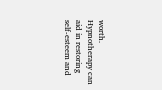worth. Hypnotherapy can aid in restoring self-esteem and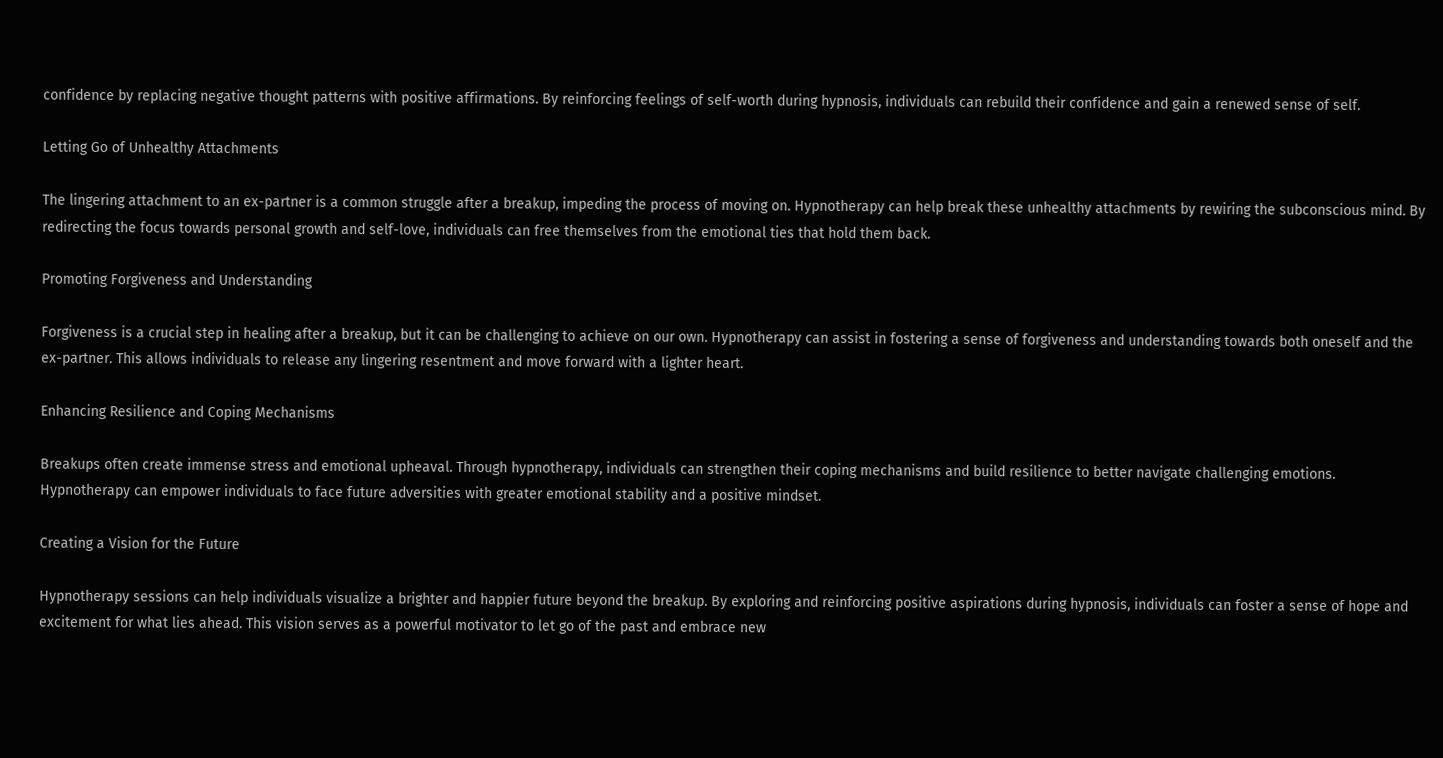confidence by replacing negative thought patterns with positive affirmations. By reinforcing feelings of self-worth during hypnosis, individuals can rebuild their confidence and gain a renewed sense of self.

Letting Go of Unhealthy Attachments

The lingering attachment to an ex-partner is a common struggle after a breakup, impeding the process of moving on. Hypnotherapy can help break these unhealthy attachments by rewiring the subconscious mind. By redirecting the focus towards personal growth and self-love, individuals can free themselves from the emotional ties that hold them back.

Promoting Forgiveness and Understanding

Forgiveness is a crucial step in healing after a breakup, but it can be challenging to achieve on our own. Hypnotherapy can assist in fostering a sense of forgiveness and understanding towards both oneself and the ex-partner. This allows individuals to release any lingering resentment and move forward with a lighter heart.

Enhancing Resilience and Coping Mechanisms

Breakups often create immense stress and emotional upheaval. Through hypnotherapy, individuals can strengthen their coping mechanisms and build resilience to better navigate challenging emotions. Hypnotherapy can empower individuals to face future adversities with greater emotional stability and a positive mindset.

Creating a Vision for the Future

Hypnotherapy sessions can help individuals visualize a brighter and happier future beyond the breakup. By exploring and reinforcing positive aspirations during hypnosis, individuals can foster a sense of hope and excitement for what lies ahead. This vision serves as a powerful motivator to let go of the past and embrace new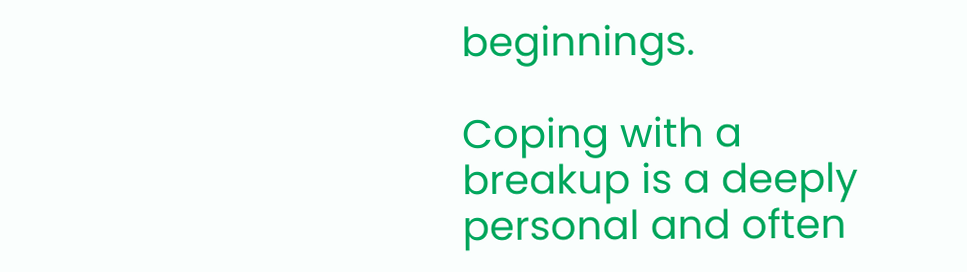beginnings.

Coping with a breakup is a deeply personal and often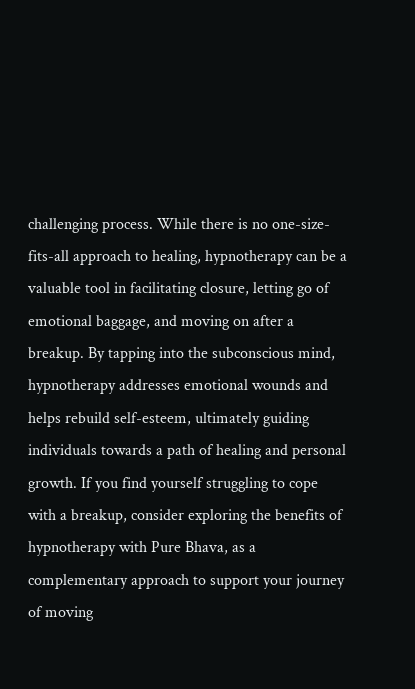challenging process. While there is no one-size-fits-all approach to healing, hypnotherapy can be a valuable tool in facilitating closure, letting go of emotional baggage, and moving on after a breakup. By tapping into the subconscious mind, hypnotherapy addresses emotional wounds and helps rebuild self-esteem, ultimately guiding individuals towards a path of healing and personal growth. If you find yourself struggling to cope with a breakup, consider exploring the benefits of hypnotherapy with Pure Bhava, as a complementary approach to support your journey of moving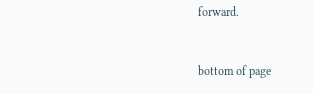forward.


bottom of page